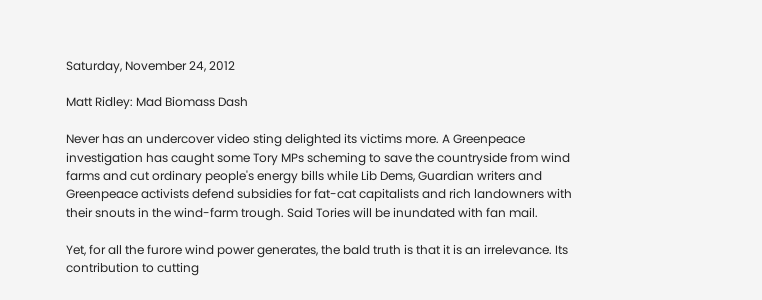Saturday, November 24, 2012

Matt Ridley: Mad Biomass Dash

Never has an undercover video sting delighted its victims more. A Greenpeace investigation has caught some Tory MPs scheming to save the countryside from wind farms and cut ordinary people's energy bills while Lib Dems, Guardian writers and Greenpeace activists defend subsidies for fat-cat capitalists and rich landowners with their snouts in the wind-farm trough. Said Tories will be inundated with fan mail.

Yet, for all the furore wind power generates, the bald truth is that it is an irrelevance. Its contribution to cutting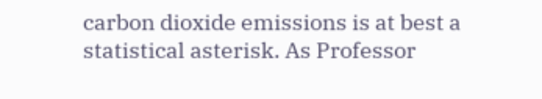carbon dioxide emissions is at best a statistical asterisk. As Professor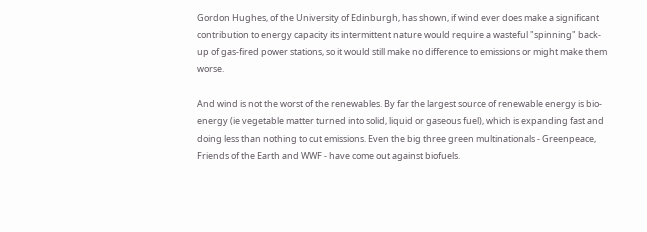Gordon Hughes, of the University of Edinburgh, has shown, if wind ever does make a significant contribution to energy capacity its intermittent nature would require a wasteful "spinning" back-up of gas-fired power stations, so it would still make no difference to emissions or might make them worse.

And wind is not the worst of the renewables. By far the largest source of renewable energy is bio-energy (ie vegetable matter turned into solid, liquid or gaseous fuel), which is expanding fast and doing less than nothing to cut emissions. Even the big three green multinationals - Greenpeace, Friends of the Earth and WWF - have come out against biofuels.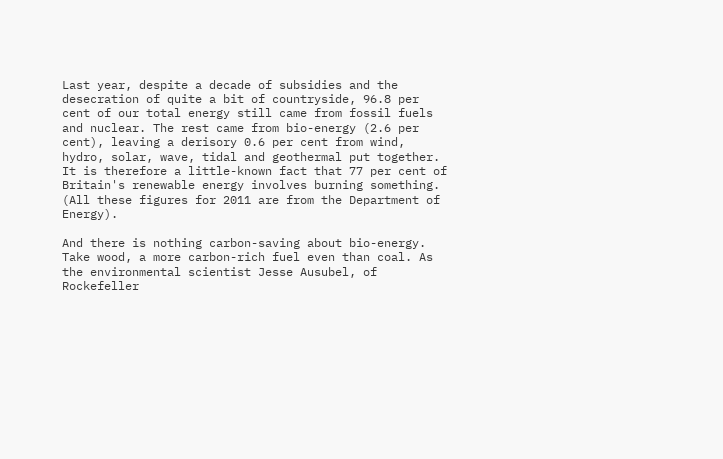Last year, despite a decade of subsidies and the desecration of quite a bit of countryside, 96.8 per cent of our total energy still came from fossil fuels and nuclear. The rest came from bio-energy (2.6 per cent), leaving a derisory 0.6 per cent from wind, hydro, solar, wave, tidal and geothermal put together. It is therefore a little-known fact that 77 per cent of Britain's renewable energy involves burning something. (All these figures for 2011 are from the Department of Energy).

And there is nothing carbon-saving about bio-energy. Take wood, a more carbon-rich fuel even than coal. As the environmental scientist Jesse Ausubel, of Rockefeller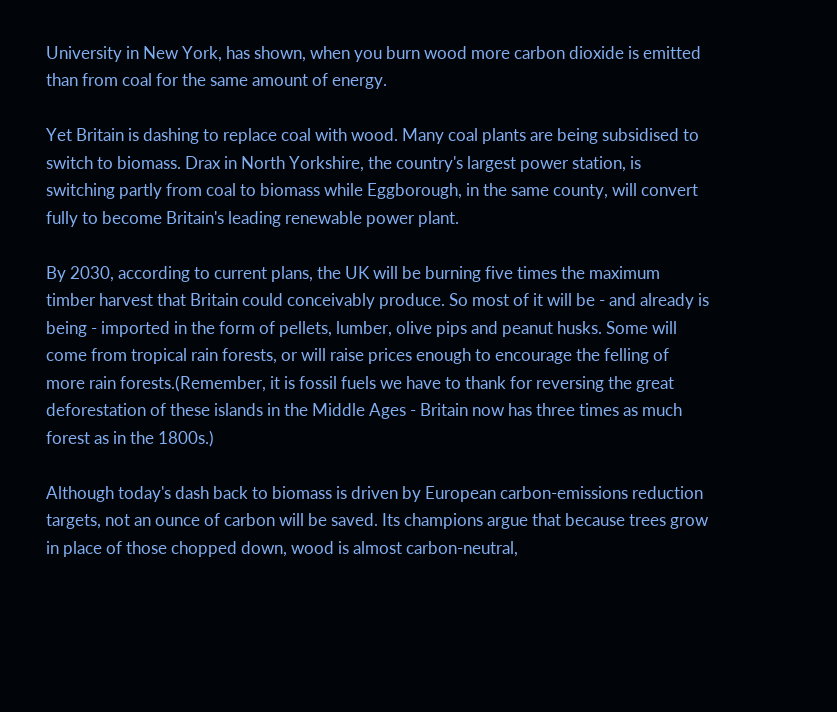University in New York, has shown, when you burn wood more carbon dioxide is emitted than from coal for the same amount of energy.

Yet Britain is dashing to replace coal with wood. Many coal plants are being subsidised to switch to biomass. Drax in North Yorkshire, the country's largest power station, is switching partly from coal to biomass while Eggborough, in the same county, will convert fully to become Britain's leading renewable power plant.

By 2030, according to current plans, the UK will be burning five times the maximum timber harvest that Britain could conceivably produce. So most of it will be - and already is being - imported in the form of pellets, lumber, olive pips and peanut husks. Some will come from tropical rain forests, or will raise prices enough to encourage the felling of more rain forests.(Remember, it is fossil fuels we have to thank for reversing the great deforestation of these islands in the Middle Ages - Britain now has three times as much forest as in the 1800s.)

Although today's dash back to biomass is driven by European carbon-emissions reduction targets, not an ounce of carbon will be saved. Its champions argue that because trees grow in place of those chopped down, wood is almost carbon-neutral,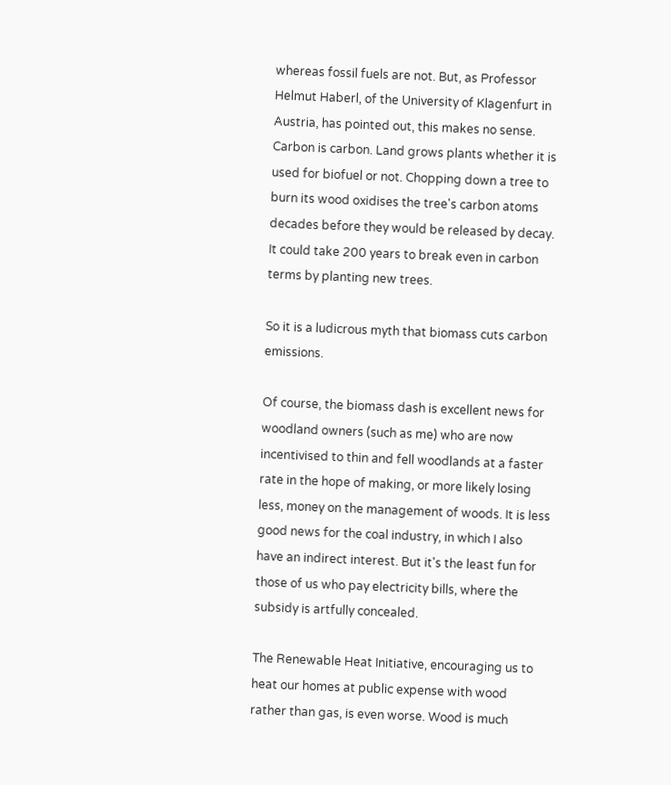whereas fossil fuels are not. But, as Professor Helmut Haberl, of the University of Klagenfurt in Austria, has pointed out, this makes no sense. Carbon is carbon. Land grows plants whether it is used for biofuel or not. Chopping down a tree to burn its wood oxidises the tree's carbon atoms decades before they would be released by decay. It could take 200 years to break even in carbon terms by planting new trees.

So it is a ludicrous myth that biomass cuts carbon emissions.

Of course, the biomass dash is excellent news for woodland owners (such as me) who are now incentivised to thin and fell woodlands at a faster rate in the hope of making, or more likely losing less, money on the management of woods. It is less good news for the coal industry, in which I also have an indirect interest. But it's the least fun for those of us who pay electricity bills, where the subsidy is artfully concealed.

The Renewable Heat Initiative, encouraging us to heat our homes at public expense with wood rather than gas, is even worse. Wood is much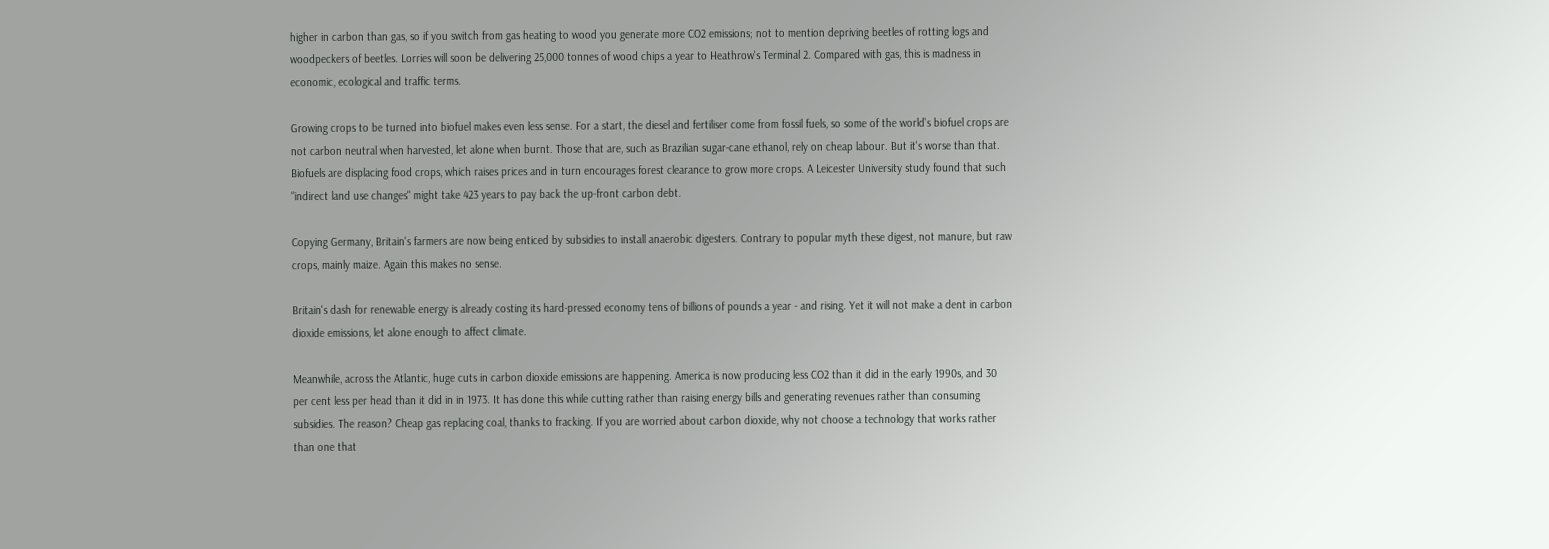higher in carbon than gas, so if you switch from gas heating to wood you generate more CO2 emissions; not to mention depriving beetles of rotting logs and woodpeckers of beetles. Lorries will soon be delivering 25,000 tonnes of wood chips a year to Heathrow's Terminal 2. Compared with gas, this is madness in economic, ecological and traffic terms.

Growing crops to be turned into biofuel makes even less sense. For a start, the diesel and fertiliser come from fossil fuels, so some of the world's biofuel crops are not carbon neutral when harvested, let alone when burnt. Those that are, such as Brazilian sugar-cane ethanol, rely on cheap labour. But it's worse than that. Biofuels are displacing food crops, which raises prices and in turn encourages forest clearance to grow more crops. A Leicester University study found that such "indirect land use changes" might take 423 years to pay back the up-front carbon debt.

Copying Germany, Britain's farmers are now being enticed by subsidies to install anaerobic digesters. Contrary to popular myth these digest, not manure, but raw crops, mainly maize. Again this makes no sense.

Britain's dash for renewable energy is already costing its hard-pressed economy tens of billions of pounds a year - and rising. Yet it will not make a dent in carbon dioxide emissions, let alone enough to affect climate.

Meanwhile, across the Atlantic, huge cuts in carbon dioxide emissions are happening. America is now producing less CO2 than it did in the early 1990s, and 30 per cent less per head than it did in in 1973. It has done this while cutting rather than raising energy bills and generating revenues rather than consuming subsidies. The reason? Cheap gas replacing coal, thanks to fracking. If you are worried about carbon dioxide, why not choose a technology that works rather than one that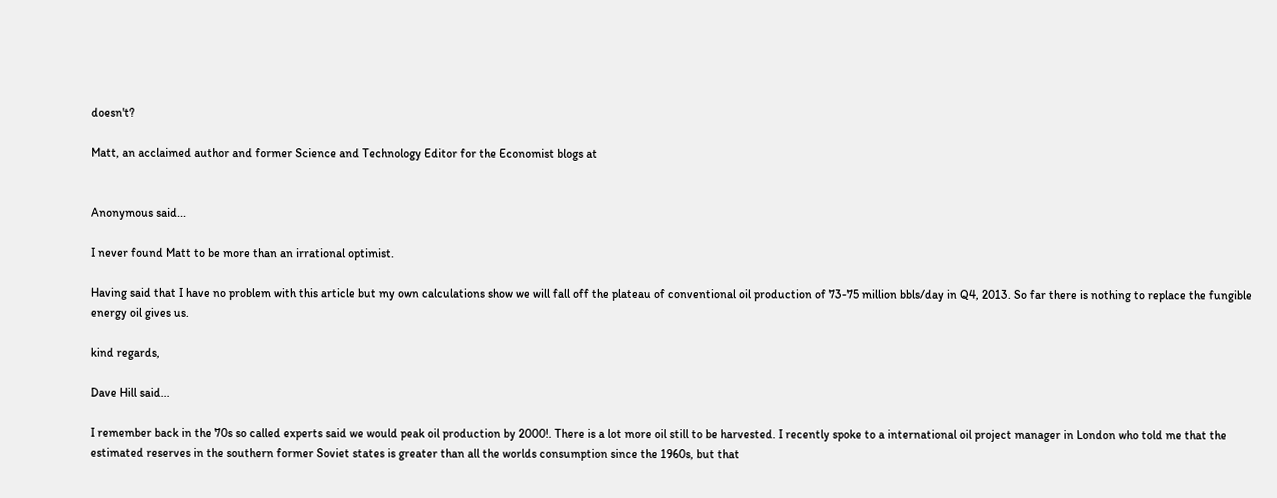doesn't?

Matt, an acclaimed author and former Science and Technology Editor for the Economist blogs at


Anonymous said...

I never found Matt to be more than an irrational optimist.

Having said that I have no problem with this article but my own calculations show we will fall off the plateau of conventional oil production of 73-75 million bbls/day in Q4, 2013. So far there is nothing to replace the fungible energy oil gives us.

kind regards,

Dave Hill said...

I remember back in the 70s so called experts said we would peak oil production by 2000!. There is a lot more oil still to be harvested. I recently spoke to a international oil project manager in London who told me that the estimated reserves in the southern former Soviet states is greater than all the worlds consumption since the 1960s, but that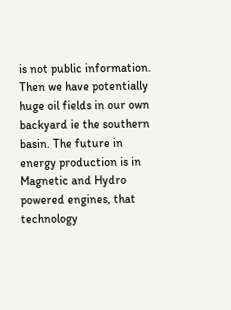is not public information. Then we have potentially huge oil fields in our own backyard ie the southern basin. The future in energy production is in Magnetic and Hydro powered engines, that technology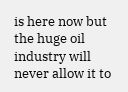is here now but the huge oil industry will never allow it to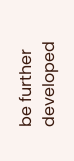be further developed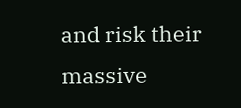and risk their massive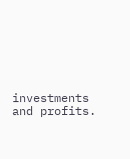investments and profits.